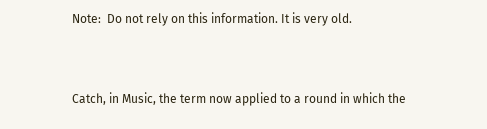Note:  Do not rely on this information. It is very old.


Catch, in Music, the term now applied to a round in which the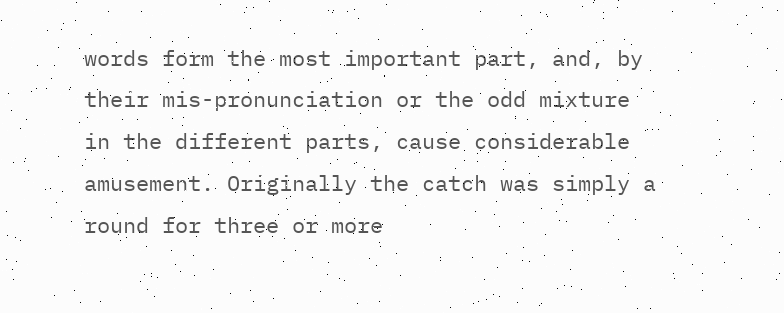words form the most important part, and, by their mis-pronunciation or the odd mixture in the different parts, cause considerable amusement. Originally the catch was simply a round for three or more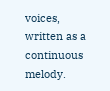voices, written as a continuous melody.